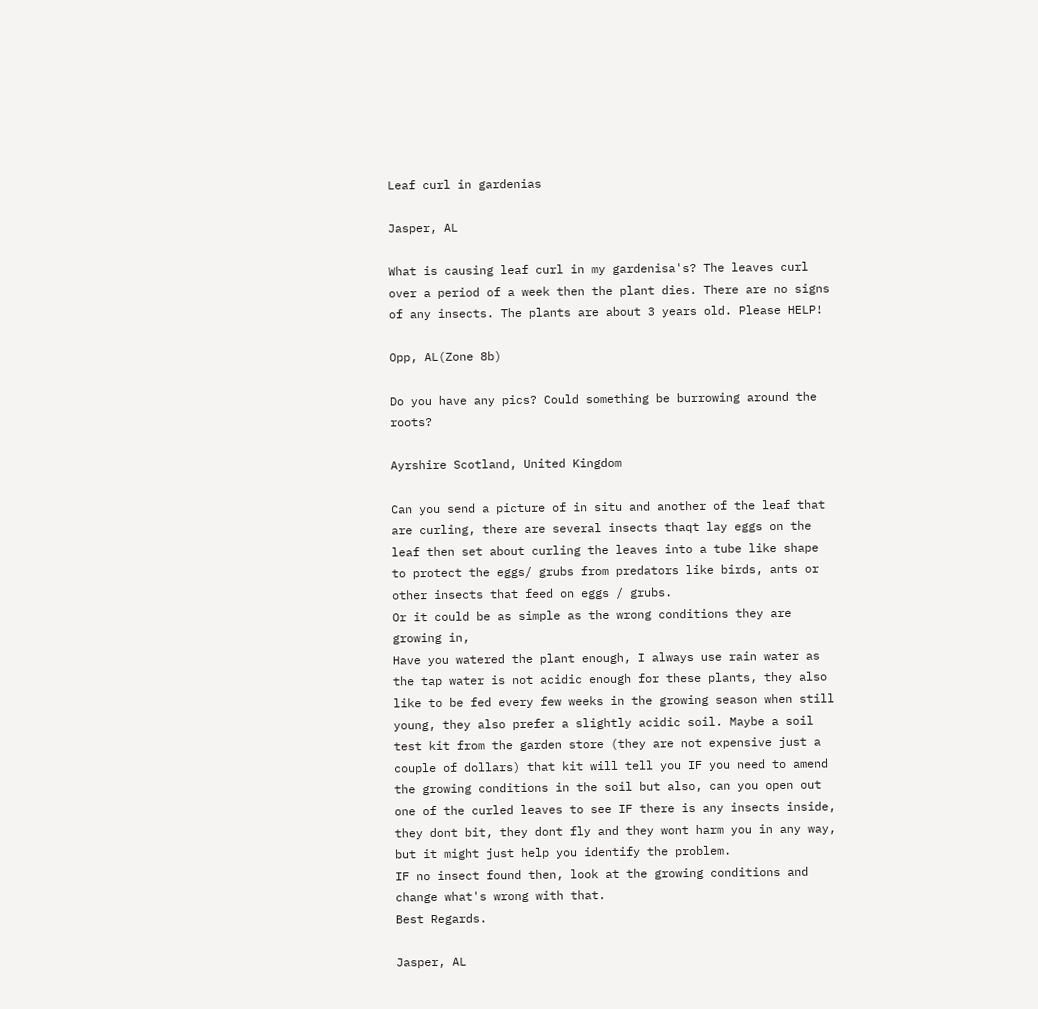Leaf curl in gardenias

Jasper, AL

What is causing leaf curl in my gardenisa's? The leaves curl over a period of a week then the plant dies. There are no signs of any insects. The plants are about 3 years old. Please HELP!

Opp, AL(Zone 8b)

Do you have any pics? Could something be burrowing around the roots?

Ayrshire Scotland, United Kingdom

Can you send a picture of in situ and another of the leaf that are curling, there are several insects thaqt lay eggs on the leaf then set about curling the leaves into a tube like shape to protect the eggs/ grubs from predators like birds, ants or other insects that feed on eggs / grubs.
Or it could be as simple as the wrong conditions they are growing in,
Have you watered the plant enough, I always use rain water as the tap water is not acidic enough for these plants, they also like to be fed every few weeks in the growing season when still young, they also prefer a slightly acidic soil. Maybe a soil test kit from the garden store (they are not expensive just a couple of dollars) that kit will tell you IF you need to amend the growing conditions in the soil but also, can you open out one of the curled leaves to see IF there is any insects inside, they dont bit, they dont fly and they wont harm you in any way, but it might just help you identify the problem.
IF no insect found then, look at the growing conditions and change what's wrong with that.
Best Regards.

Jasper, AL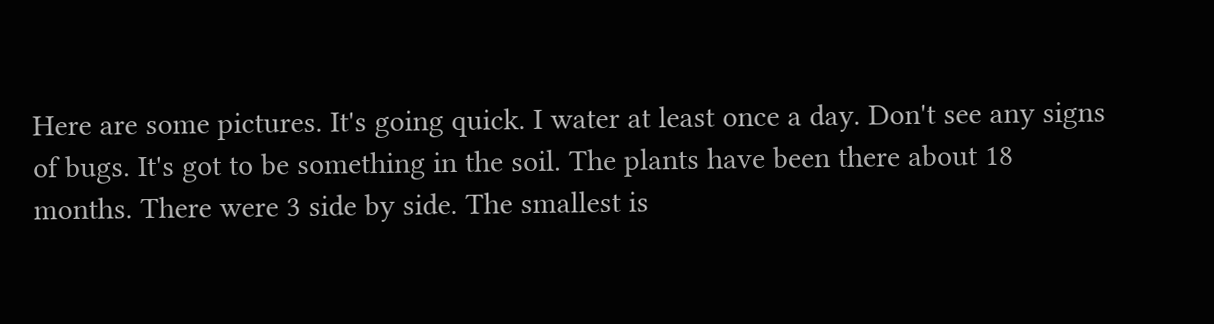Here are some pictures. It's going quick. I water at least once a day. Don't see any signs of bugs. It's got to be something in the soil. The plants have been there about 18 months. There were 3 side by side. The smallest is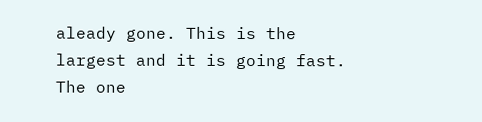aleady gone. This is the largest and it is going fast. The one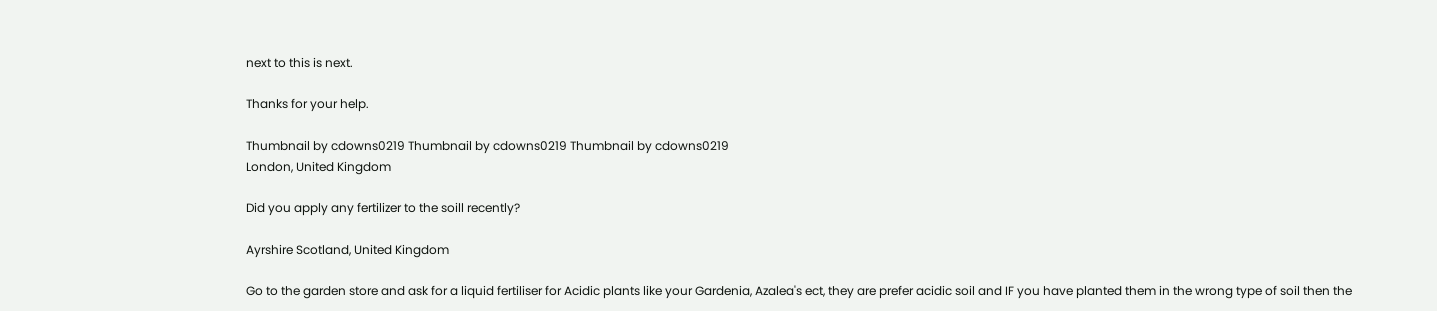next to this is next.

Thanks for your help.

Thumbnail by cdowns0219 Thumbnail by cdowns0219 Thumbnail by cdowns0219
London, United Kingdom

Did you apply any fertilizer to the soill recently?

Ayrshire Scotland, United Kingdom

Go to the garden store and ask for a liquid fertiliser for Acidic plants like your Gardenia, Azalea's ect, they are prefer acidic soil and IF you have planted them in the wrong type of soil then the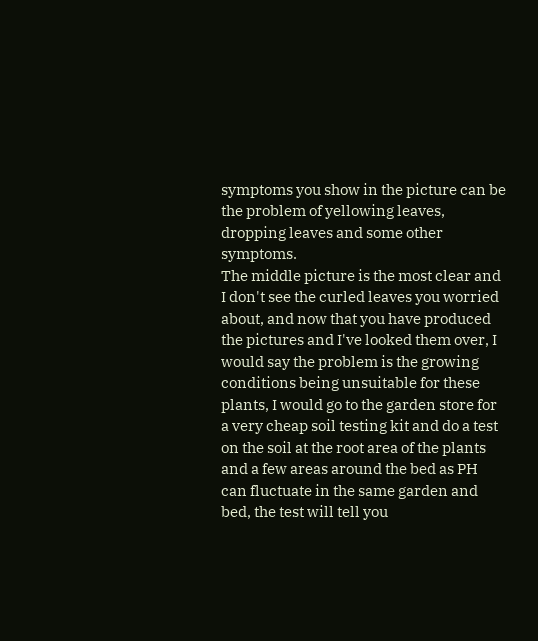symptoms you show in the picture can be the problem of yellowing leaves, dropping leaves and some other symptoms.
The middle picture is the most clear and I don't see the curled leaves you worried about, and now that you have produced the pictures and I've looked them over, I would say the problem is the growing conditions being unsuitable for these plants, I would go to the garden store for a very cheap soil testing kit and do a test on the soil at the root area of the plants and a few areas around the bed as PH can fluctuate in the same garden and bed, the test will tell you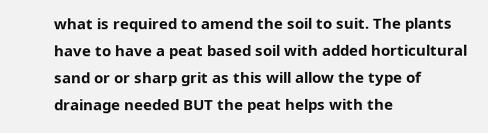what is required to amend the soil to suit. The plants have to have a peat based soil with added horticultural sand or or sharp grit as this will allow the type of drainage needed BUT the peat helps with the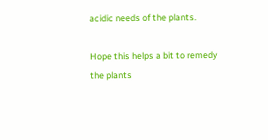acidic needs of the plants.

Hope this helps a bit to remedy the plants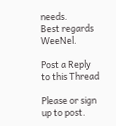needs.
Best regards WeeNel.

Post a Reply to this Thread

Please or sign up to post.